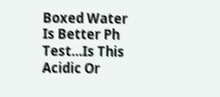Boxed Water Is Better Ph Test…Is This Acidic Or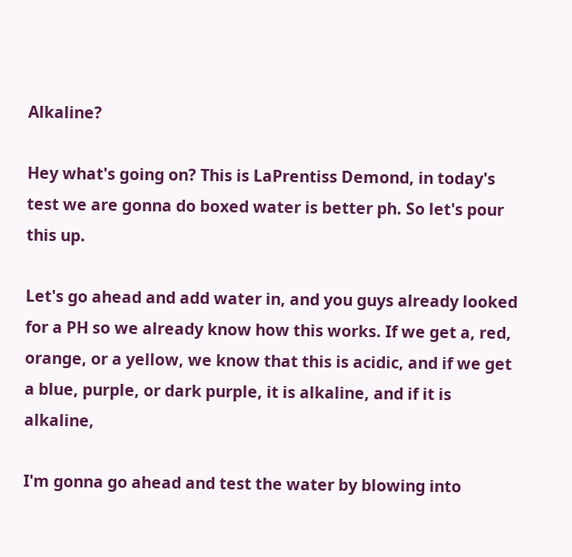Alkaline?

Hey what's going on? This is LaPrentiss Demond, in today's test we are gonna do boxed water is better ph. So let's pour this up.

Let's go ahead and add water in, and you guys already looked for a PH so we already know how this works. If we get a, red, orange, or a yellow, we know that this is acidic, and if we get a blue, purple, or dark purple, it is alkaline, and if it is alkaline,

I'm gonna go ahead and test the water by blowing into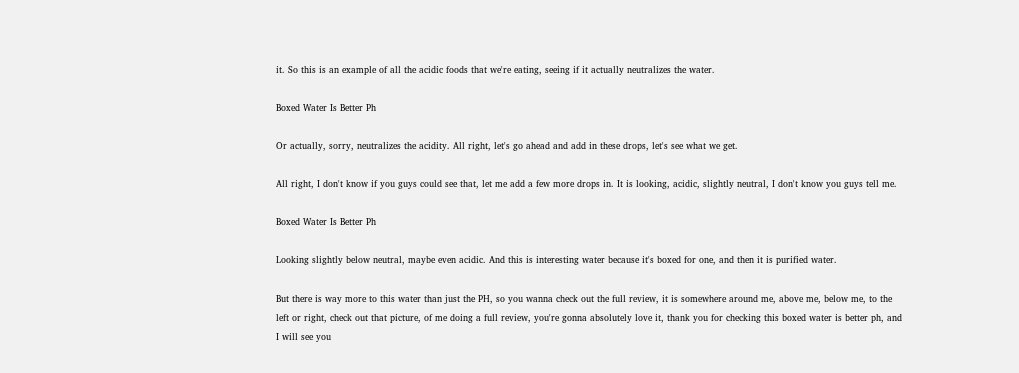it. So this is an example of all the acidic foods that we're eating, seeing if it actually neutralizes the water.

Boxed Water Is Better Ph

Or actually, sorry, neutralizes the acidity. All right, let's go ahead and add in these drops, let's see what we get.

All right, I don't know if you guys could see that, let me add a few more drops in. It is looking, acidic, slightly neutral, I don't know you guys tell me.

Boxed Water Is Better Ph

Looking slightly below neutral, maybe even acidic. And this is interesting water because it's boxed for one, and then it is purified water.

But there is way more to this water than just the PH, so you wanna check out the full review, it is somewhere around me, above me, below me, to the left or right, check out that picture, of me doing a full review, you're gonna absolutely love it, thank you for checking this boxed water is better ph, and I will see you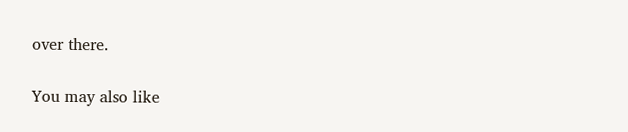over there.

You may also like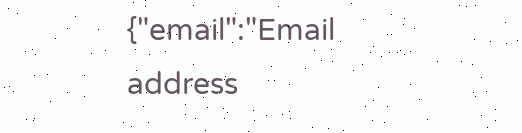{"email":"Email address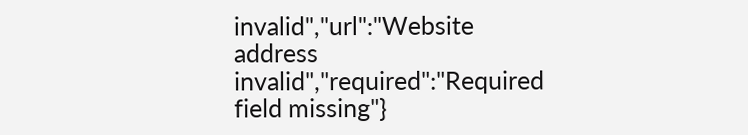invalid","url":"Website address invalid","required":"Required field missing"}